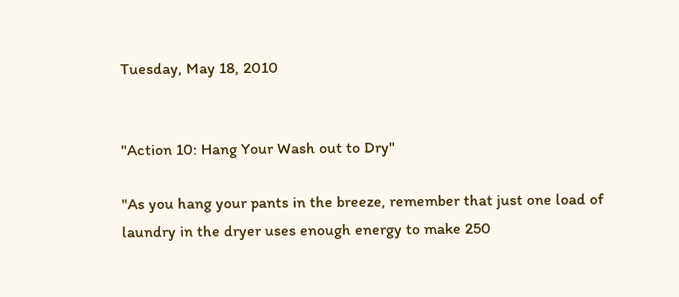Tuesday, May 18, 2010


"Action 10: Hang Your Wash out to Dry"

"As you hang your pants in the breeze, remember that just one load of laundry in the dryer uses enough energy to make 250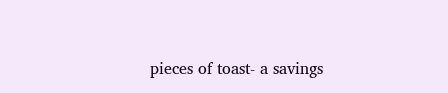pieces of toast- a savings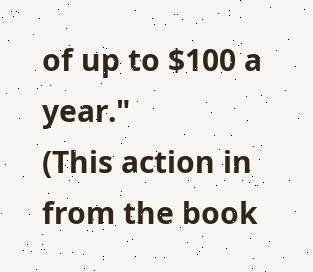of up to $100 a year."
(This action in from the book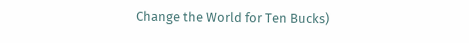Change the World for Ten Bucks)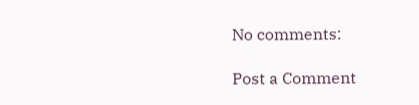No comments:

Post a Comment